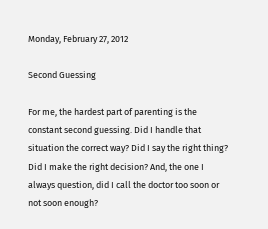Monday, February 27, 2012

Second Guessing

For me, the hardest part of parenting is the constant second guessing. Did I handle that situation the correct way? Did I say the right thing? Did I make the right decision? And, the one I always question, did I call the doctor too soon or not soon enough?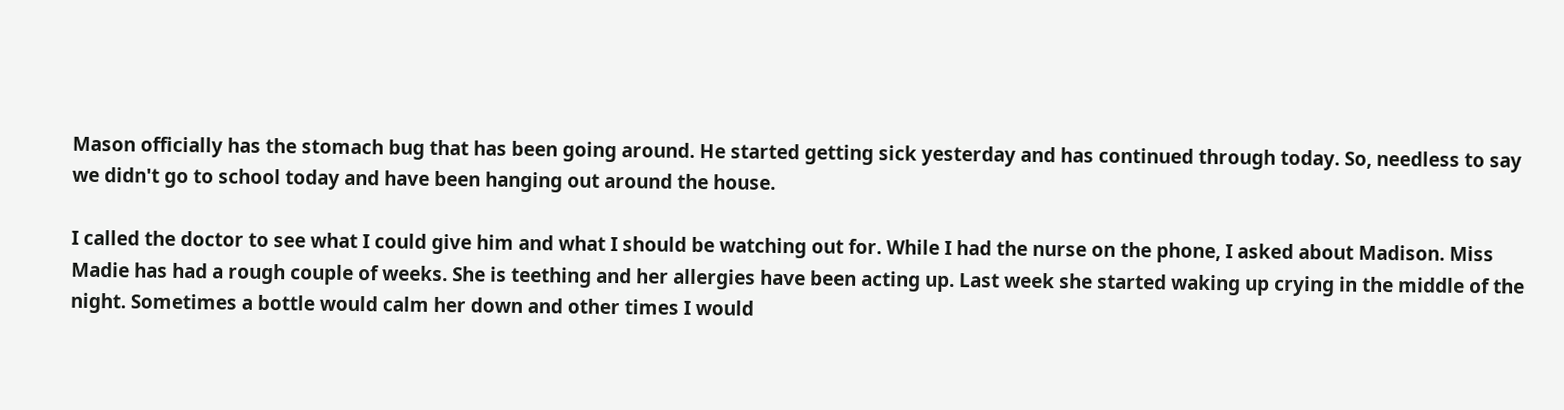Mason officially has the stomach bug that has been going around. He started getting sick yesterday and has continued through today. So, needless to say we didn't go to school today and have been hanging out around the house.

I called the doctor to see what I could give him and what I should be watching out for. While I had the nurse on the phone, I asked about Madison. Miss Madie has had a rough couple of weeks. She is teething and her allergies have been acting up. Last week she started waking up crying in the middle of the night. Sometimes a bottle would calm her down and other times I would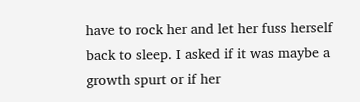have to rock her and let her fuss herself back to sleep. I asked if it was maybe a growth spurt or if her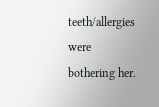teeth/allergies were bothering her.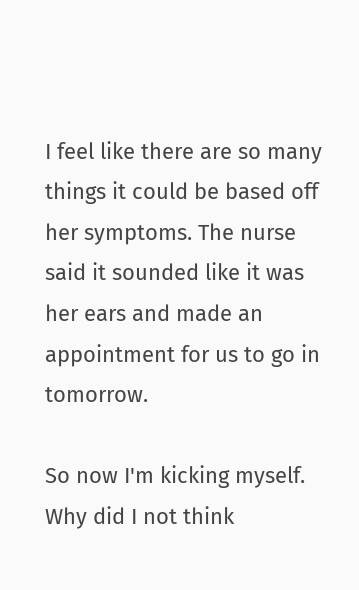I feel like there are so many things it could be based off her symptoms. The nurse said it sounded like it was her ears and made an appointment for us to go in tomorrow.

So now I'm kicking myself. Why did I not think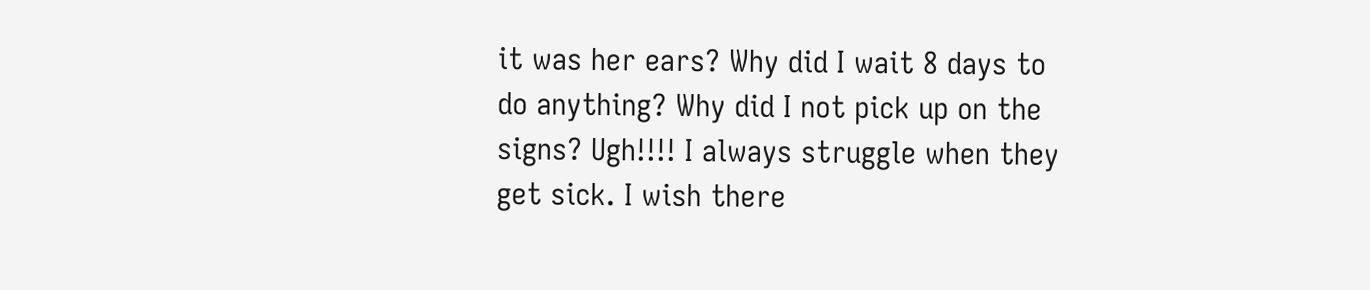it was her ears? Why did I wait 8 days to do anything? Why did I not pick up on the signs? Ugh!!!! I always struggle when they get sick. I wish there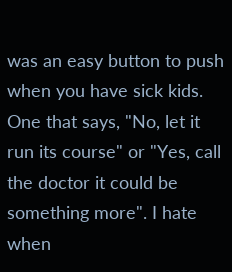was an easy button to push when you have sick kids. One that says, "No, let it run its course" or "Yes, call the doctor it could be something more". I hate when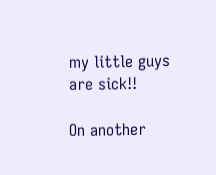my little guys are sick!!

On another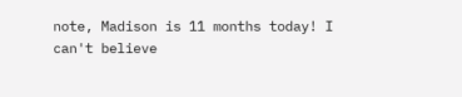note, Madison is 11 months today! I can't believe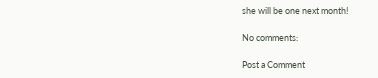she will be one next month!

No comments:

Post a Comment